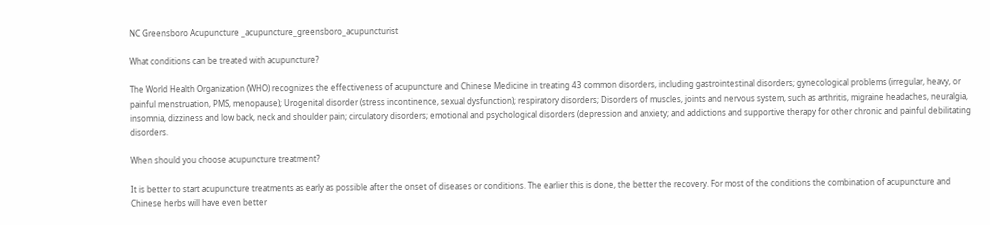NC Greensboro Acupuncture _acupuncture_greensboro_acupuncturist

What conditions can be treated with acupuncture?

The World Health Organization (WHO) recognizes the effectiveness of acupuncture and Chinese Medicine in treating 43 common disorders, including gastrointestinal disorders; gynecological problems (irregular, heavy, or painful menstruation, PMS, menopause); Urogenital disorder (stress incontinence, sexual dysfunction); respiratory disorders; Disorders of muscles, joints and nervous system, such as arthritis, migraine headaches, neuralgia, insomnia, dizziness and low back, neck and shoulder pain; circulatory disorders; emotional and psychological disorders (depression and anxiety; and addictions and supportive therapy for other chronic and painful debilitating disorders.

When should you choose acupuncture treatment?

It is better to start acupuncture treatments as early as possible after the onset of diseases or conditions. The earlier this is done, the better the recovery. For most of the conditions the combination of acupuncture and Chinese herbs will have even better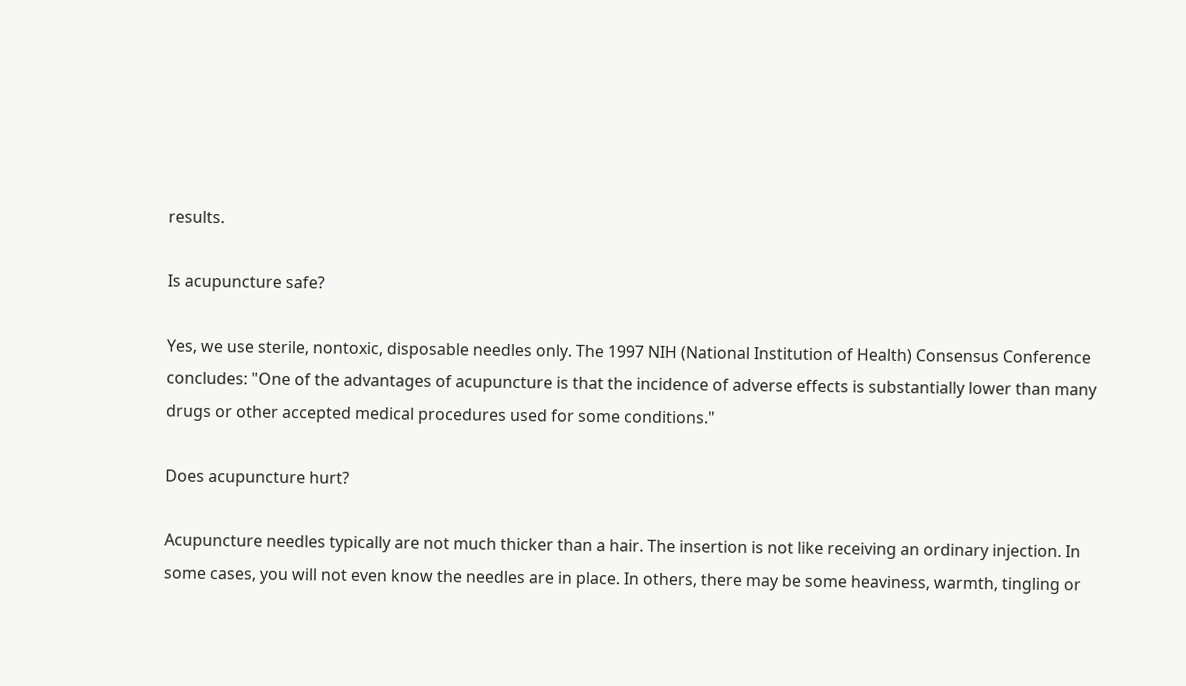results.

Is acupuncture safe?

Yes, we use sterile, nontoxic, disposable needles only. The 1997 NIH (National Institution of Health) Consensus Conference concludes: "One of the advantages of acupuncture is that the incidence of adverse effects is substantially lower than many drugs or other accepted medical procedures used for some conditions."

Does acupuncture hurt?

Acupuncture needles typically are not much thicker than a hair. The insertion is not like receiving an ordinary injection. In some cases, you will not even know the needles are in place. In others, there may be some heaviness, warmth, tingling or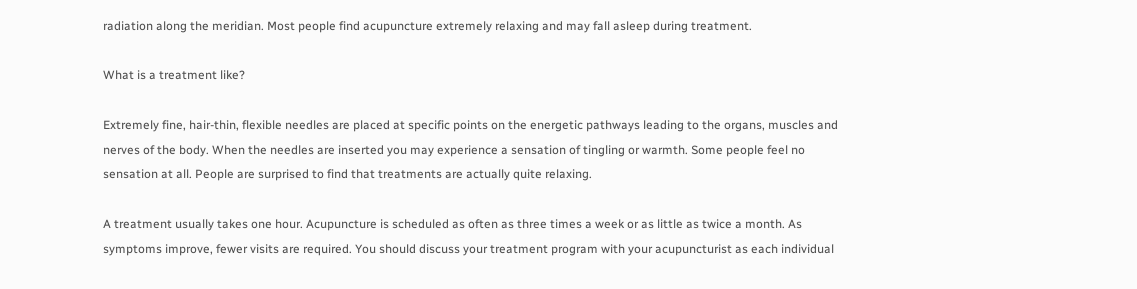radiation along the meridian. Most people find acupuncture extremely relaxing and may fall asleep during treatment.

What is a treatment like?

Extremely fine, hair-thin, flexible needles are placed at specific points on the energetic pathways leading to the organs, muscles and nerves of the body. When the needles are inserted you may experience a sensation of tingling or warmth. Some people feel no sensation at all. People are surprised to find that treatments are actually quite relaxing.

A treatment usually takes one hour. Acupuncture is scheduled as often as three times a week or as little as twice a month. As symptoms improve, fewer visits are required. You should discuss your treatment program with your acupuncturist as each individual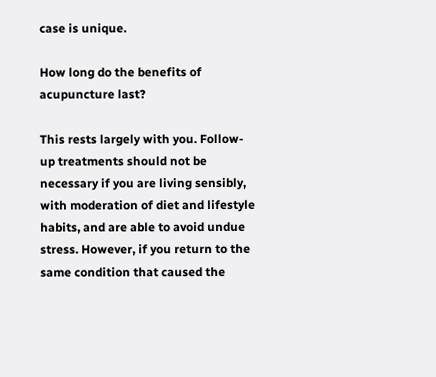case is unique.

How long do the benefits of acupuncture last?

This rests largely with you. Follow-up treatments should not be necessary if you are living sensibly, with moderation of diet and lifestyle habits, and are able to avoid undue stress. However, if you return to the same condition that caused the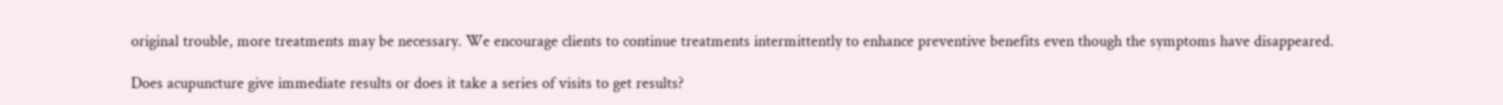original trouble, more treatments may be necessary. We encourage clients to continue treatments intermittently to enhance preventive benefits even though the symptoms have disappeared.

Does acupuncture give immediate results or does it take a series of visits to get results?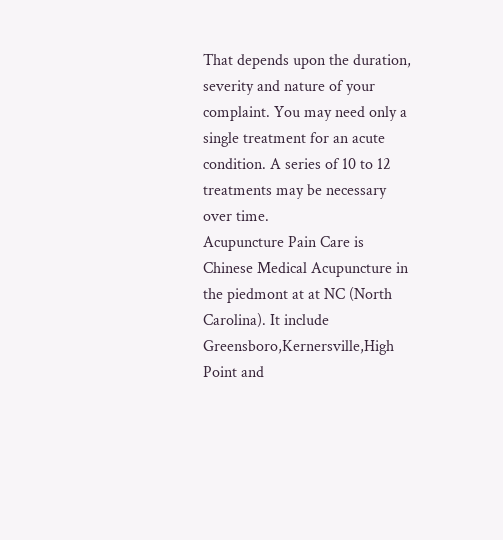That depends upon the duration, severity and nature of your complaint. You may need only a single treatment for an acute condition. A series of 10 to 12 treatments may be necessary over time.
Acupuncture Pain Care is Chinese Medical Acupuncture in the piedmont at at NC (North Carolina). It include Greensboro,Kernersville,High Point and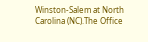Winston-Salem at North Carolina (NC).The Office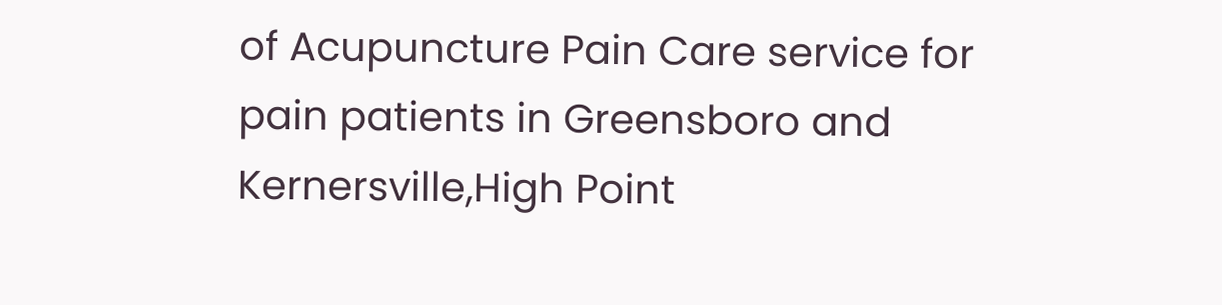of Acupuncture Pain Care service for pain patients in Greensboro and Kernersville,High Point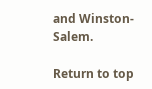and Winston-Salem.

Return to top